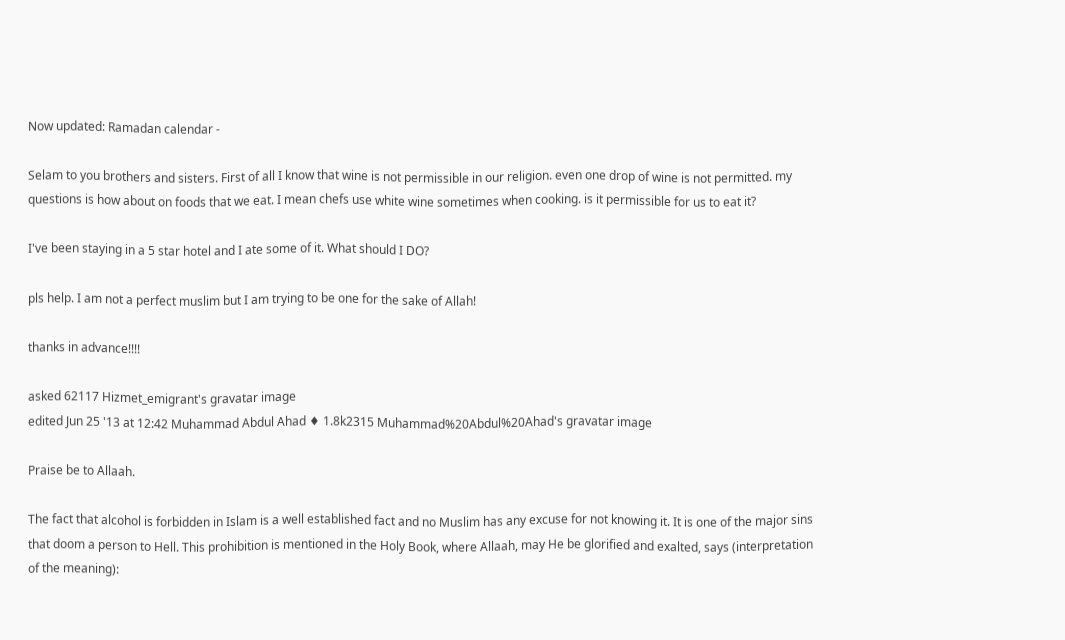Now updated: Ramadan calendar -

Selam to you brothers and sisters. First of all I know that wine is not permissible in our religion. even one drop of wine is not permitted. my questions is how about on foods that we eat. I mean chefs use white wine sometimes when cooking. is it permissible for us to eat it?

I've been staying in a 5 star hotel and I ate some of it. What should I DO?

pls help. I am not a perfect muslim but I am trying to be one for the sake of Allah!

thanks in advance!!!!

asked 62117 Hizmet_emigrant's gravatar image
edited Jun 25 '13 at 12:42 Muhammad Abdul Ahad ♦ 1.8k2315 Muhammad%20Abdul%20Ahad's gravatar image

Praise be to Allaah.

The fact that alcohol is forbidden in Islam is a well established fact and no Muslim has any excuse for not knowing it. It is one of the major sins that doom a person to Hell. This prohibition is mentioned in the Holy Book, where Allaah, may He be glorified and exalted, says (interpretation of the meaning):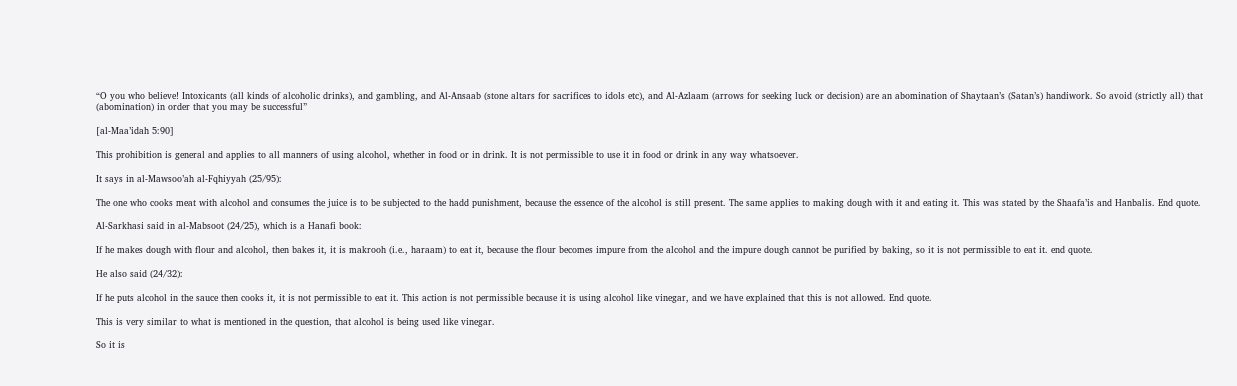“O you who believe! Intoxicants (all kinds of alcoholic drinks), and gambling, and Al‑Ansaab (stone altars for sacrifices to idols etc), and Al‑Azlaam (arrows for seeking luck or decision) are an abomination of Shaytaan’s (Satan’s) handiwork. So avoid (strictly all) that (abomination) in order that you may be successful”

[al-Maa’idah 5:90]

This prohibition is general and applies to all manners of using alcohol, whether in food or in drink. It is not permissible to use it in food or drink in any way whatsoever.

It says in al-Mawsoo’ah al-Fqhiyyah (25/95):

The one who cooks meat with alcohol and consumes the juice is to be subjected to the hadd punishment, because the essence of the alcohol is still present. The same applies to making dough with it and eating it. This was stated by the Shaafa’is and Hanbalis. End quote.

Al-Sarkhasi said in al-Mabsoot (24/25), which is a Hanafi book:

If he makes dough with flour and alcohol, then bakes it, it is makrooh (i.e., haraam) to eat it, because the flour becomes impure from the alcohol and the impure dough cannot be purified by baking, so it is not permissible to eat it. end quote.

He also said (24/32):

If he puts alcohol in the sauce then cooks it, it is not permissible to eat it. This action is not permissible because it is using alcohol like vinegar, and we have explained that this is not allowed. End quote.

This is very similar to what is mentioned in the question, that alcohol is being used like vinegar.

So it is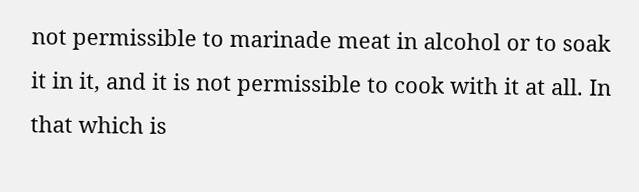not permissible to marinade meat in alcohol or to soak it in it, and it is not permissible to cook with it at all. In that which is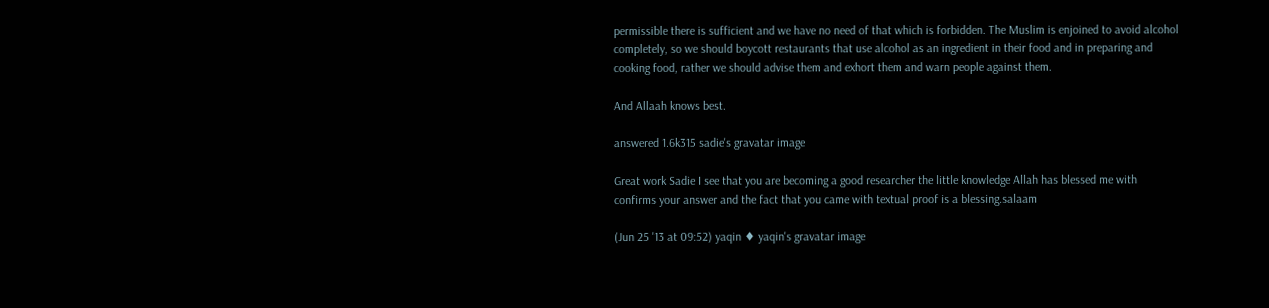permissible there is sufficient and we have no need of that which is forbidden. The Muslim is enjoined to avoid alcohol completely, so we should boycott restaurants that use alcohol as an ingredient in their food and in preparing and cooking food, rather we should advise them and exhort them and warn people against them.

And Allaah knows best.

answered 1.6k315 sadie's gravatar image

Great work Sadie I see that you are becoming a good researcher the little knowledge Allah has blessed me with confirms your answer and the fact that you came with textual proof is a blessing.salaam

(Jun 25 '13 at 09:52) yaqin ♦ yaqin's gravatar image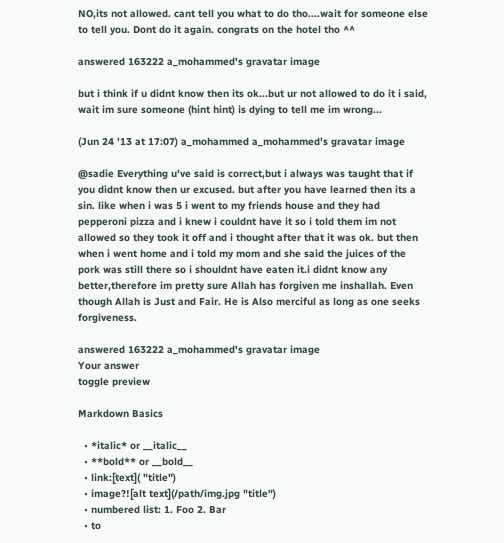NO,its not allowed. cant tell you what to do tho....wait for someone else to tell you. Dont do it again. congrats on the hotel tho ^^

answered 163222 a_mohammed's gravatar image

but i think if u didnt know then its ok...but ur not allowed to do it i said, wait im sure someone (hint hint) is dying to tell me im wrong...

(Jun 24 '13 at 17:07) a_mohammed a_mohammed's gravatar image

@sadie Everything u've said is correct,but i always was taught that if you didnt know then ur excused. but after you have learned then its a sin. like when i was 5 i went to my friends house and they had pepperoni pizza and i knew i couldnt have it so i told them im not allowed so they took it off and i thought after that it was ok. but then when i went home and i told my mom and she said the juices of the pork was still there so i shouldnt have eaten it.i didnt know any better,therefore im pretty sure Allah has forgiven me inshallah. Even though Allah is Just and Fair. He is Also merciful as long as one seeks forgiveness.

answered 163222 a_mohammed's gravatar image
Your answer
toggle preview

Markdown Basics

  • *italic* or __italic__
  • **bold** or __bold__
  • link:[text]( "title")
  • image?![alt text](/path/img.jpg "title")
  • numbered list: 1. Foo 2. Bar
  • to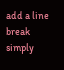add a line break simply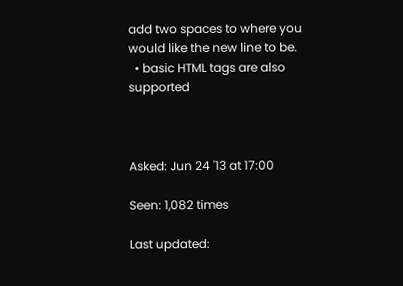add two spaces to where you would like the new line to be.
  • basic HTML tags are also supported



Asked: Jun 24 '13 at 17:00

Seen: 1,082 times

Last updated: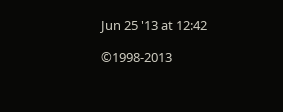Jun 25 '13 at 12:42

©1998-2013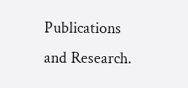Publications and Research.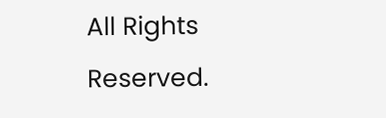All Rights Reserved.